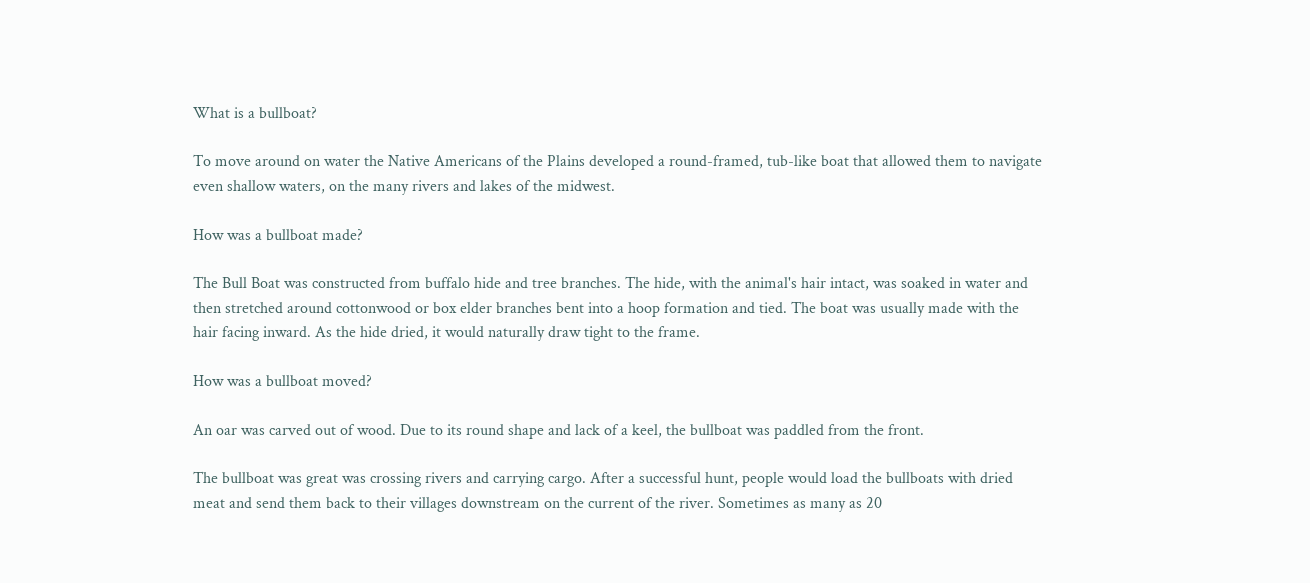What is a bullboat?

To move around on water the Native Americans of the Plains developed a round-framed, tub-like boat that allowed them to navigate even shallow waters, on the many rivers and lakes of the midwest.

How was a bullboat made?

The Bull Boat was constructed from buffalo hide and tree branches. The hide, with the animal's hair intact, was soaked in water and then stretched around cottonwood or box elder branches bent into a hoop formation and tied. The boat was usually made with the hair facing inward. As the hide dried, it would naturally draw tight to the frame.

How was a bullboat moved?

An oar was carved out of wood. Due to its round shape and lack of a keel, the bullboat was paddled from the front.

The bullboat was great was crossing rivers and carrying cargo. After a successful hunt, people would load the bullboats with dried meat and send them back to their villages downstream on the current of the river. Sometimes as many as 20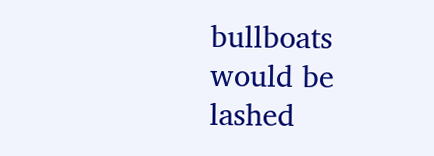bullboats would be lashed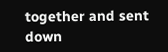together and sent down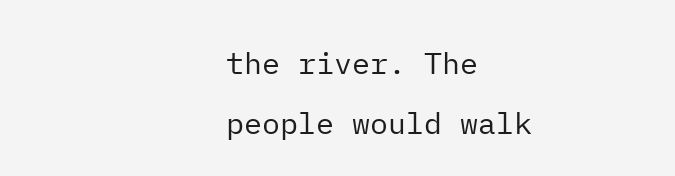the river. The people would walk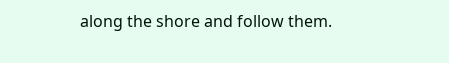along the shore and follow them.